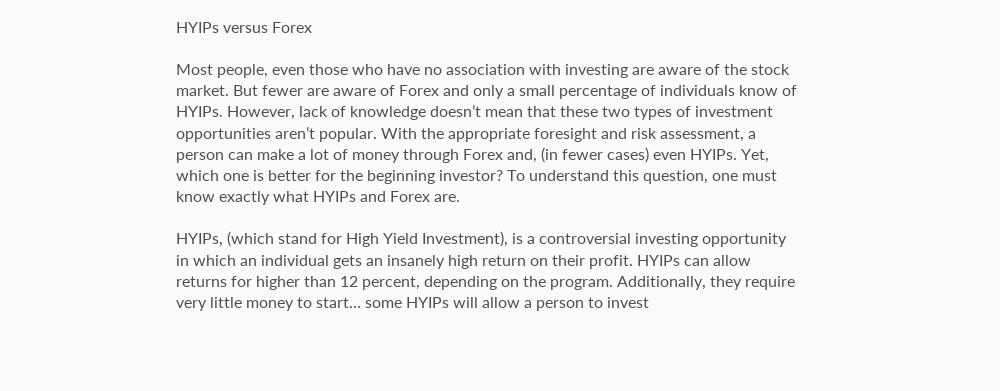HYIPs versus Forex

Most people, even those who have no association with investing are aware of the stock market. But fewer are aware of Forex and only a small percentage of individuals know of HYIPs. However, lack of knowledge doesn’t mean that these two types of investment opportunities aren’t popular. With the appropriate foresight and risk assessment, a person can make a lot of money through Forex and, (in fewer cases) even HYIPs. Yet, which one is better for the beginning investor? To understand this question, one must know exactly what HYIPs and Forex are.

HYIPs, (which stand for High Yield Investment), is a controversial investing opportunity in which an individual gets an insanely high return on their profit. HYIPs can allow returns for higher than 12 percent, depending on the program. Additionally, they require very little money to start… some HYIPs will allow a person to invest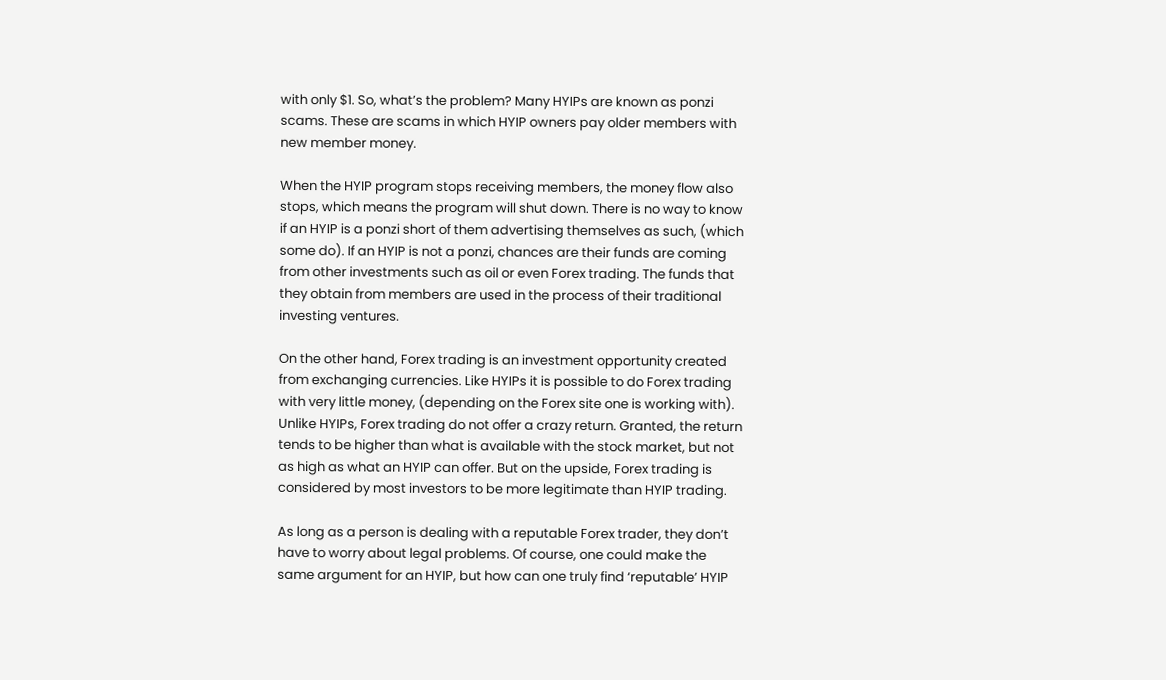with only $1. So, what’s the problem? Many HYIPs are known as ponzi scams. These are scams in which HYIP owners pay older members with new member money.

When the HYIP program stops receiving members, the money flow also stops, which means the program will shut down. There is no way to know if an HYIP is a ponzi short of them advertising themselves as such, (which some do). If an HYIP is not a ponzi, chances are their funds are coming from other investments such as oil or even Forex trading. The funds that they obtain from members are used in the process of their traditional investing ventures.

On the other hand, Forex trading is an investment opportunity created from exchanging currencies. Like HYIPs it is possible to do Forex trading with very little money, (depending on the Forex site one is working with). Unlike HYIPs, Forex trading do not offer a crazy return. Granted, the return tends to be higher than what is available with the stock market, but not as high as what an HYIP can offer. But on the upside, Forex trading is considered by most investors to be more legitimate than HYIP trading.

As long as a person is dealing with a reputable Forex trader, they don’t have to worry about legal problems. Of course, one could make the same argument for an HYIP, but how can one truly find ‘reputable’ HYIP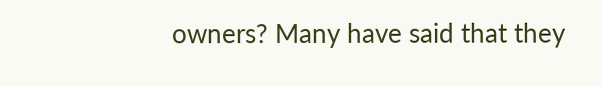owners? Many have said that they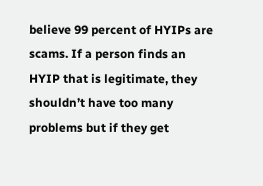believe 99 percent of HYIPs are scams. If a person finds an HYIP that is legitimate, they shouldn’t have too many problems but if they get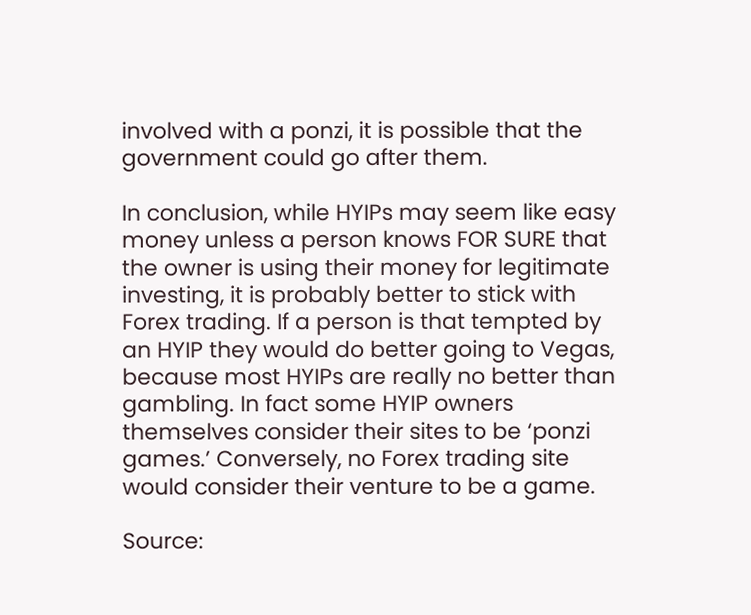involved with a ponzi, it is possible that the government could go after them.

In conclusion, while HYIPs may seem like easy money unless a person knows FOR SURE that the owner is using their money for legitimate investing, it is probably better to stick with Forex trading. If a person is that tempted by an HYIP they would do better going to Vegas, because most HYIPs are really no better than gambling. In fact some HYIP owners themselves consider their sites to be ‘ponzi games.’ Conversely, no Forex trading site would consider their venture to be a game.

Source: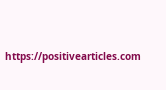https://positivearticles.com